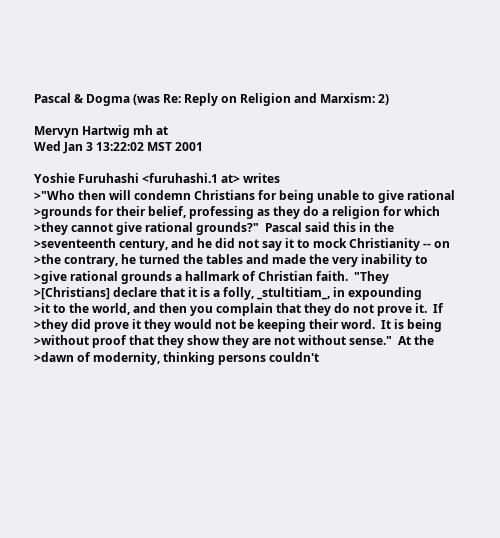Pascal & Dogma (was Re: Reply on Religion and Marxism: 2)

Mervyn Hartwig mh at
Wed Jan 3 13:22:02 MST 2001

Yoshie Furuhashi <furuhashi.1 at> writes
>"Who then will condemn Christians for being unable to give rational
>grounds for their belief, professing as they do a religion for which
>they cannot give rational grounds?"  Pascal said this in the
>seventeenth century, and he did not say it to mock Christianity -- on
>the contrary, he turned the tables and made the very inability to
>give rational grounds a hallmark of Christian faith.  "They
>[Christians] declare that it is a folly, _stultitiam_, in expounding
>it to the world, and then you complain that they do not prove it.  If
>they did prove it they would not be keeping their word.  It is being
>without proof that they show they are not without sense."  At the
>dawn of modernity, thinking persons couldn't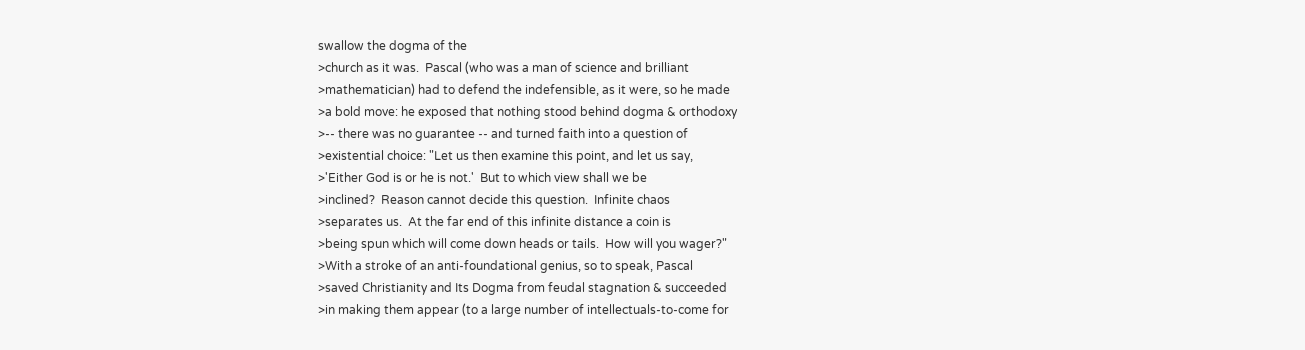swallow the dogma of the
>church as it was.  Pascal (who was a man of science and brilliant
>mathematician) had to defend the indefensible, as it were, so he made
>a bold move: he exposed that nothing stood behind dogma & orthodoxy
>-- there was no guarantee -- and turned faith into a question of
>existential choice: "Let us then examine this point, and let us say,
>'Either God is or he is not.'  But to which view shall we be
>inclined?  Reason cannot decide this question.  Infinite chaos
>separates us.  At the far end of this infinite distance a coin is
>being spun which will come down heads or tails.  How will you wager?"
>With a stroke of an anti-foundational genius, so to speak, Pascal
>saved Christianity and Its Dogma from feudal stagnation & succeeded
>in making them appear (to a large number of intellectuals-to-come for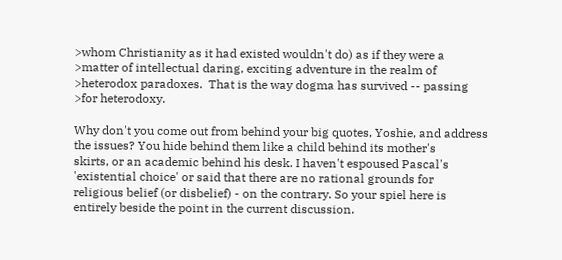>whom Christianity as it had existed wouldn't do) as if they were a
>matter of intellectual daring, exciting adventure in the realm of
>heterodox paradoxes.  That is the way dogma has survived -- passing
>for heterodoxy.

Why don't you come out from behind your big quotes, Yoshie, and address
the issues? You hide behind them like a child behind its mother's
skirts, or an academic behind his desk. I haven't espoused Pascal's
'existential choice' or said that there are no rational grounds for
religious belief (or disbelief) - on the contrary. So your spiel here is
entirely beside the point in the current discussion.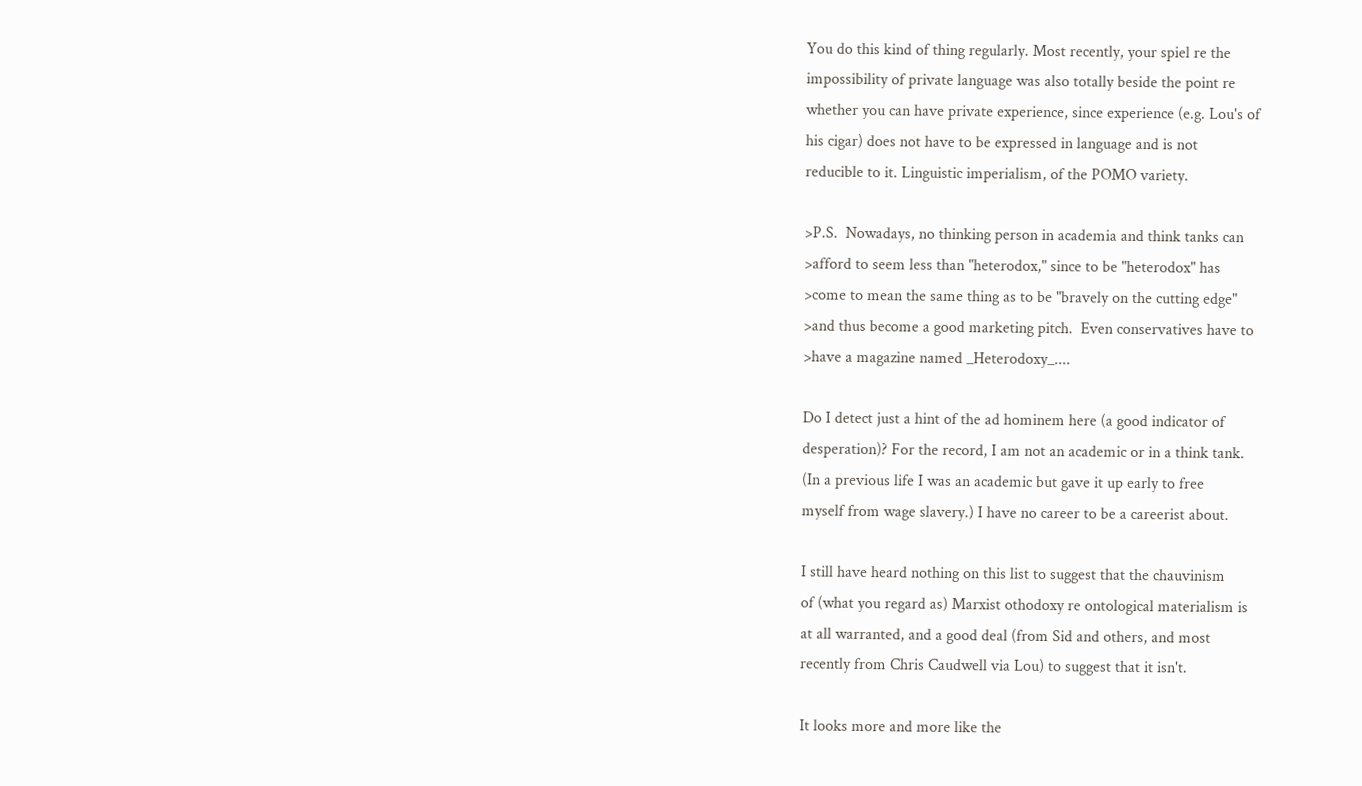You do this kind of thing regularly. Most recently, your spiel re the
impossibility of private language was also totally beside the point re
whether you can have private experience, since experience (e.g. Lou's of
his cigar) does not have to be expressed in language and is not
reducible to it. Linguistic imperialism, of the POMO variety.

>P.S.  Nowadays, no thinking person in academia and think tanks can
>afford to seem less than "heterodox," since to be "heterodox" has
>come to mean the same thing as to be "bravely on the cutting edge"
>and thus become a good marketing pitch.  Even conservatives have to
>have a magazine named _Heterodoxy_....

Do I detect just a hint of the ad hominem here (a good indicator of
desperation)? For the record, I am not an academic or in a think tank.
(In a previous life I was an academic but gave it up early to free
myself from wage slavery.) I have no career to be a careerist about.

I still have heard nothing on this list to suggest that the chauvinism
of (what you regard as) Marxist othodoxy re ontological materialism is
at all warranted, and a good deal (from Sid and others, and most
recently from Chris Caudwell via Lou) to suggest that it isn't.

It looks more and more like the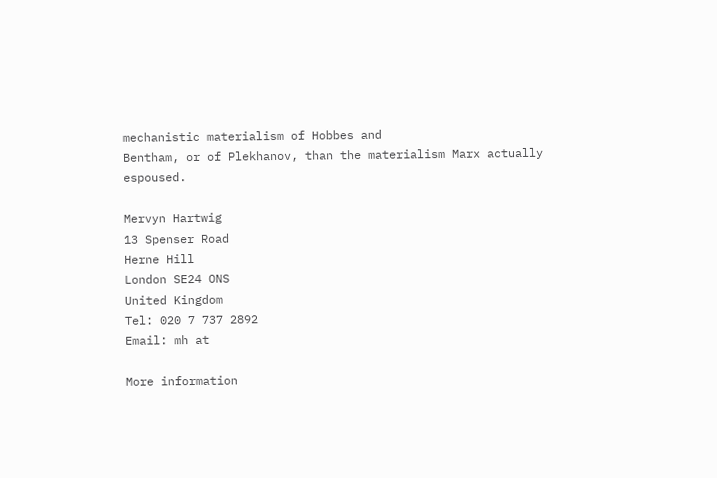mechanistic materialism of Hobbes and
Bentham, or of Plekhanov, than the materialism Marx actually espoused.

Mervyn Hartwig
13 Spenser Road
Herne Hill
London SE24 ONS
United Kingdom
Tel: 020 7 737 2892
Email: mh at

More information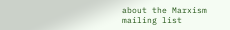about the Marxism mailing list